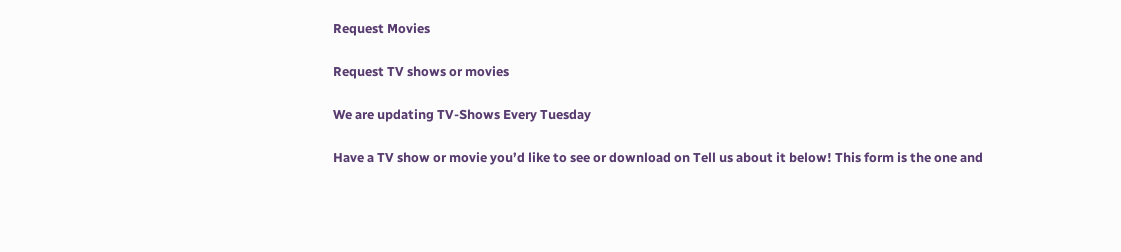Request Movies

Request TV shows or movies

We are updating TV-Shows Every Tuesday

Have a TV show or movie you’d like to see or download on Tell us about it below! This form is the one and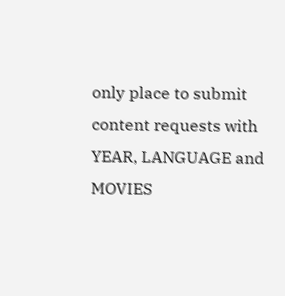only place to submit content requests with YEAR, LANGUAGE and MOVIES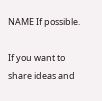NAME If possible.

If you want to share ideas and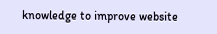knowledge to improve website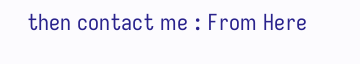then contact me : From Here